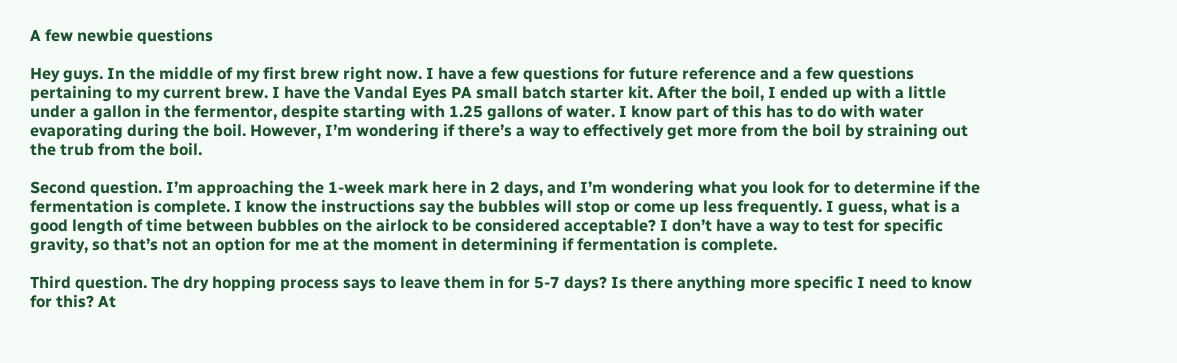A few newbie questions

Hey guys. In the middle of my first brew right now. I have a few questions for future reference and a few questions pertaining to my current brew. I have the Vandal Eyes PA small batch starter kit. After the boil, I ended up with a little under a gallon in the fermentor, despite starting with 1.25 gallons of water. I know part of this has to do with water evaporating during the boil. However, I’m wondering if there’s a way to effectively get more from the boil by straining out the trub from the boil.

Second question. I’m approaching the 1-week mark here in 2 days, and I’m wondering what you look for to determine if the fermentation is complete. I know the instructions say the bubbles will stop or come up less frequently. I guess, what is a good length of time between bubbles on the airlock to be considered acceptable? I don’t have a way to test for specific gravity, so that’s not an option for me at the moment in determining if fermentation is complete.

Third question. The dry hopping process says to leave them in for 5-7 days? Is there anything more specific I need to know for this? At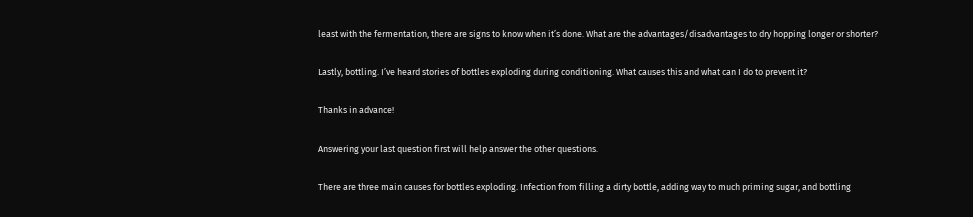least with the fermentation, there are signs to know when it’s done. What are the advantages/disadvantages to dry hopping longer or shorter?

Lastly, bottling. I’ve heard stories of bottles exploding during conditioning. What causes this and what can I do to prevent it?

Thanks in advance!

Answering your last question first will help answer the other questions.

There are three main causes for bottles exploding. Infection from filling a dirty bottle, adding way to much priming sugar, and bottling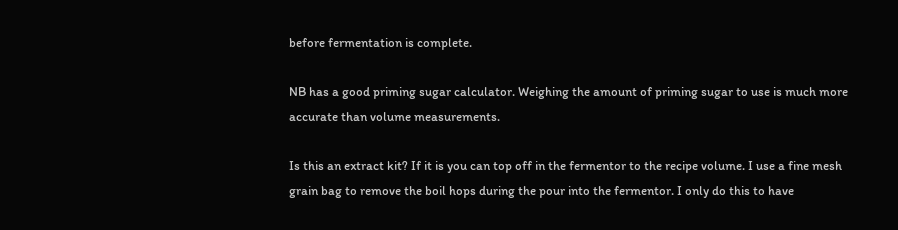before fermentation is complete.

NB has a good priming sugar calculator. Weighing the amount of priming sugar to use is much more accurate than volume measurements.

Is this an extract kit? If it is you can top off in the fermentor to the recipe volume. I use a fine mesh grain bag to remove the boil hops during the pour into the fermentor. I only do this to have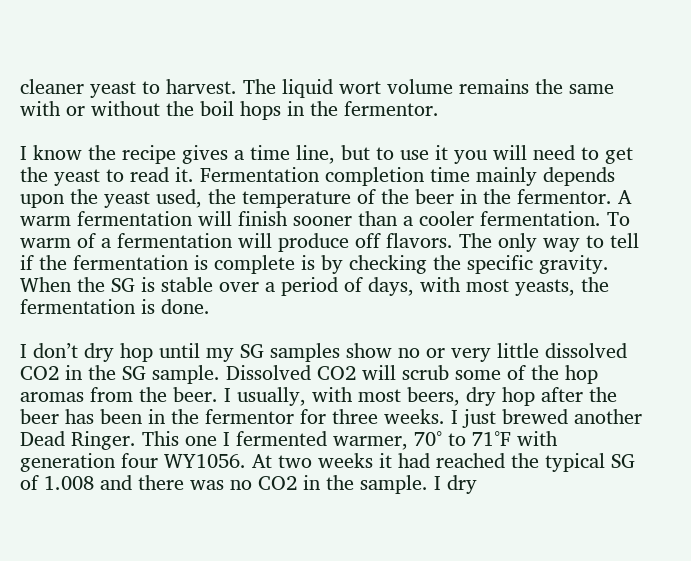cleaner yeast to harvest. The liquid wort volume remains the same with or without the boil hops in the fermentor.

I know the recipe gives a time line, but to use it you will need to get the yeast to read it. Fermentation completion time mainly depends upon the yeast used, the temperature of the beer in the fermentor. A warm fermentation will finish sooner than a cooler fermentation. To warm of a fermentation will produce off flavors. The only way to tell if the fermentation is complete is by checking the specific gravity. When the SG is stable over a period of days, with most yeasts, the fermentation is done.

I don’t dry hop until my SG samples show no or very little dissolved CO2 in the SG sample. Dissolved CO2 will scrub some of the hop aromas from the beer. I usually, with most beers, dry hop after the beer has been in the fermentor for three weeks. I just brewed another Dead Ringer. This one I fermented warmer, 70° to 71°F with generation four WY1056. At two weeks it had reached the typical SG of 1.008 and there was no CO2 in the sample. I dry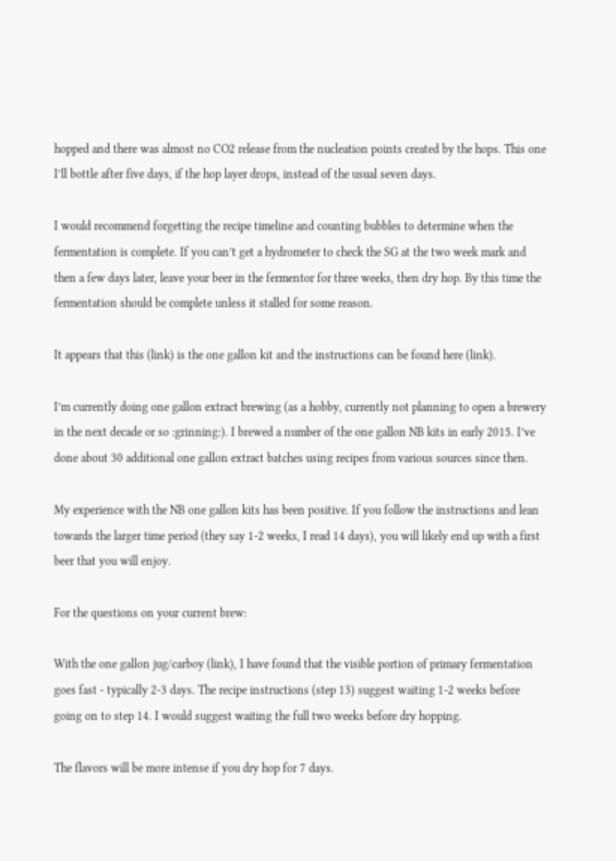hopped and there was almost no CO2 release from the nucleation points created by the hops. This one I’ll bottle after five days, if the hop layer drops, instead of the usual seven days.

I would recommend forgetting the recipe timeline and counting bubbles to determine when the fermentation is complete. If you can’t get a hydrometer to check the SG at the two week mark and then a few days later, leave your beer in the fermentor for three weeks, then dry hop. By this time the fermentation should be complete unless it stalled for some reason.

It appears that this (link) is the one gallon kit and the instructions can be found here (link).

I’m currently doing one gallon extract brewing (as a hobby, currently not planning to open a brewery in the next decade or so :grinning:). I brewed a number of the one gallon NB kits in early 2015. I’ve done about 30 additional one gallon extract batches using recipes from various sources since then.

My experience with the NB one gallon kits has been positive. If you follow the instructions and lean towards the larger time period (they say 1-2 weeks, I read 14 days), you will likely end up with a first beer that you will enjoy.

For the questions on your current brew:

With the one gallon jug/carboy (link), I have found that the visible portion of primary fermentation goes fast - typically 2-3 days. The recipe instructions (step 13) suggest waiting 1-2 weeks before going on to step 14. I would suggest waiting the full two weeks before dry hopping.

The flavors will be more intense if you dry hop for 7 days.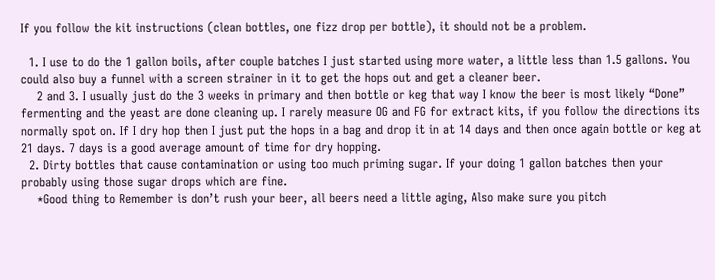If you follow the kit instructions (clean bottles, one fizz drop per bottle), it should not be a problem.

  1. I use to do the 1 gallon boils, after couple batches I just started using more water, a little less than 1.5 gallons. You could also buy a funnel with a screen strainer in it to get the hops out and get a cleaner beer.
    2 and 3. I usually just do the 3 weeks in primary and then bottle or keg that way I know the beer is most likely “Done” fermenting and the yeast are done cleaning up. I rarely measure OG and FG for extract kits, if you follow the directions its normally spot on. If I dry hop then I just put the hops in a bag and drop it in at 14 days and then once again bottle or keg at 21 days. 7 days is a good average amount of time for dry hopping.
  2. Dirty bottles that cause contamination or using too much priming sugar. If your doing 1 gallon batches then your probably using those sugar drops which are fine.
    *Good thing to Remember is don’t rush your beer, all beers need a little aging, Also make sure you pitch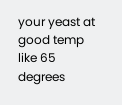your yeast at good temp like 65 degrees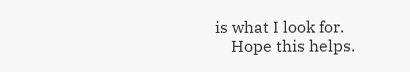is what I look for.
    Hope this helps.